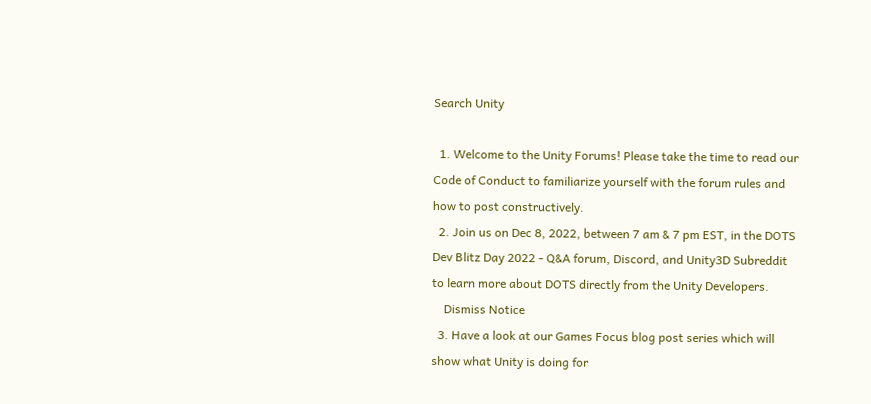Search Unity

  1. Welcome to the Unity Forums! Please take the time to read our Code of Conduct to familiarize yourself with the forum rules and how to post constructively.
  2. Join us on Dec 8, 2022, between 7 am & 7 pm EST, in the DOTS Dev Blitz Day 2022 - Q&A forum, Discord, and Unity3D Subreddit to learn more about DOTS directly from the Unity Developers.
    Dismiss Notice
  3. Have a look at our Games Focus blog post series which will show what Unity is doing for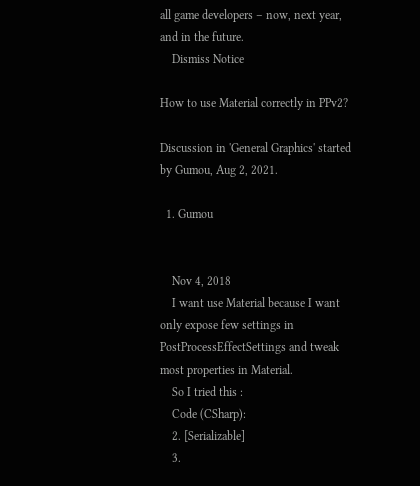all game developers – now, next year, and in the future.
    Dismiss Notice

How to use Material correctly in PPv2?

Discussion in 'General Graphics' started by Gumou, Aug 2, 2021.

  1. Gumou


    Nov 4, 2018
    I want use Material because I want only expose few settings in PostProcessEffectSettings and tweak most properties in Material.
    So I tried this :
    Code (CSharp):
    2. [Serializable]
    3.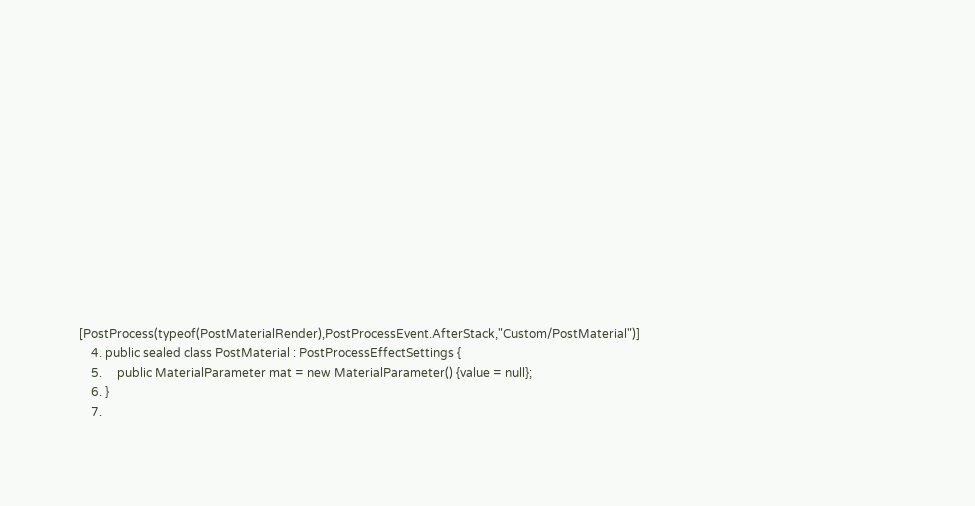[PostProcess(typeof(PostMaterialRender),PostProcessEvent.AfterStack,"Custom/PostMaterial")]
    4. public sealed class PostMaterial : PostProcessEffectSettings {
    5.     public MaterialParameter mat = new MaterialParameter() {value = null};
    6. }
    7.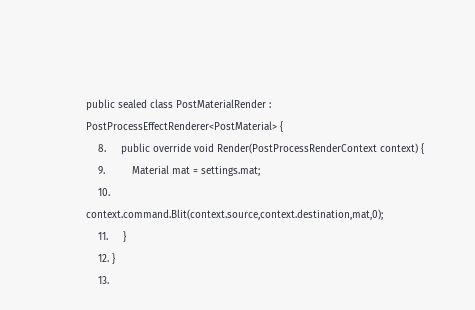public sealed class PostMaterialRender : PostProcessEffectRenderer<PostMaterial> {
    8.     public override void Render(PostProcessRenderContext context) {
    9.         Material mat = settings.mat;
    10.         context.command.Blit(context.source,context.destination,mat,0);
    11.     }
    12. }
    13.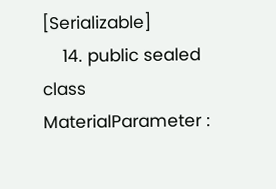[Serializable]
    14. public sealed class MaterialParameter :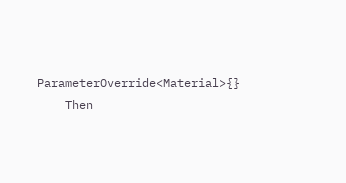ParameterOverride<Material>{}
    Then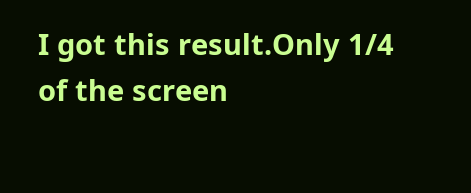I got this result.Only 1/4 of the screen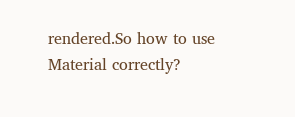rendered.So how to use Material correctly?